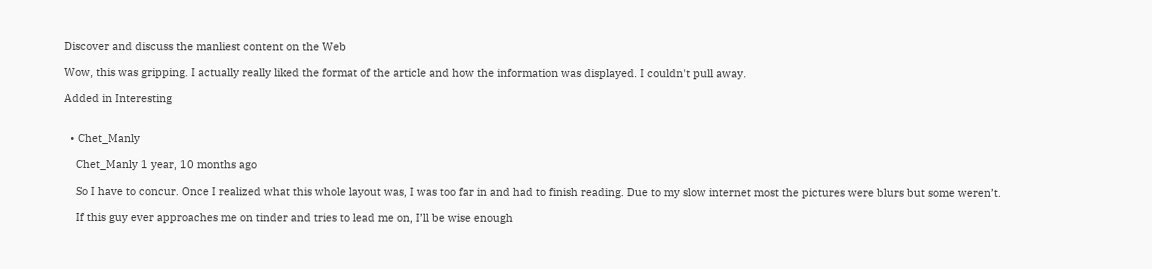Discover and discuss the manliest content on the Web

Wow, this was gripping. I actually really liked the format of the article and how the information was displayed. I couldn't pull away.

Added in Interesting


  • Chet_Manly

    Chet_Manly 1 year, 10 months ago

    So I have to concur. Once I realized what this whole layout was, I was too far in and had to finish reading. Due to my slow internet most the pictures were blurs but some weren’t.

    If this guy ever approaches me on tinder and tries to lead me on, I’ll be wise enough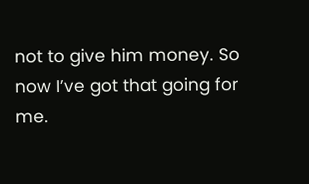not to give him money. So now I’ve got that going for me.